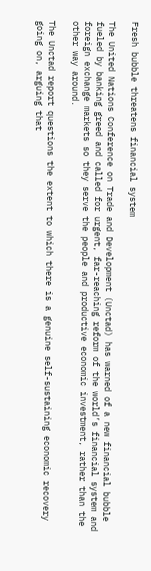Fresh bubble threatens financial system

The United Nations Conference on Trade and Development (Unctad) has warned of a new financial bubble fueled by banking greed and called for urgent, far-reaching reform of the world’s financial system and foreign exchange markets so they serve the people and productive economic investment, rather than the other way around.

The Unctad report questions the extent to which there is a genuine self-sustaining economic recovery going on, arguing that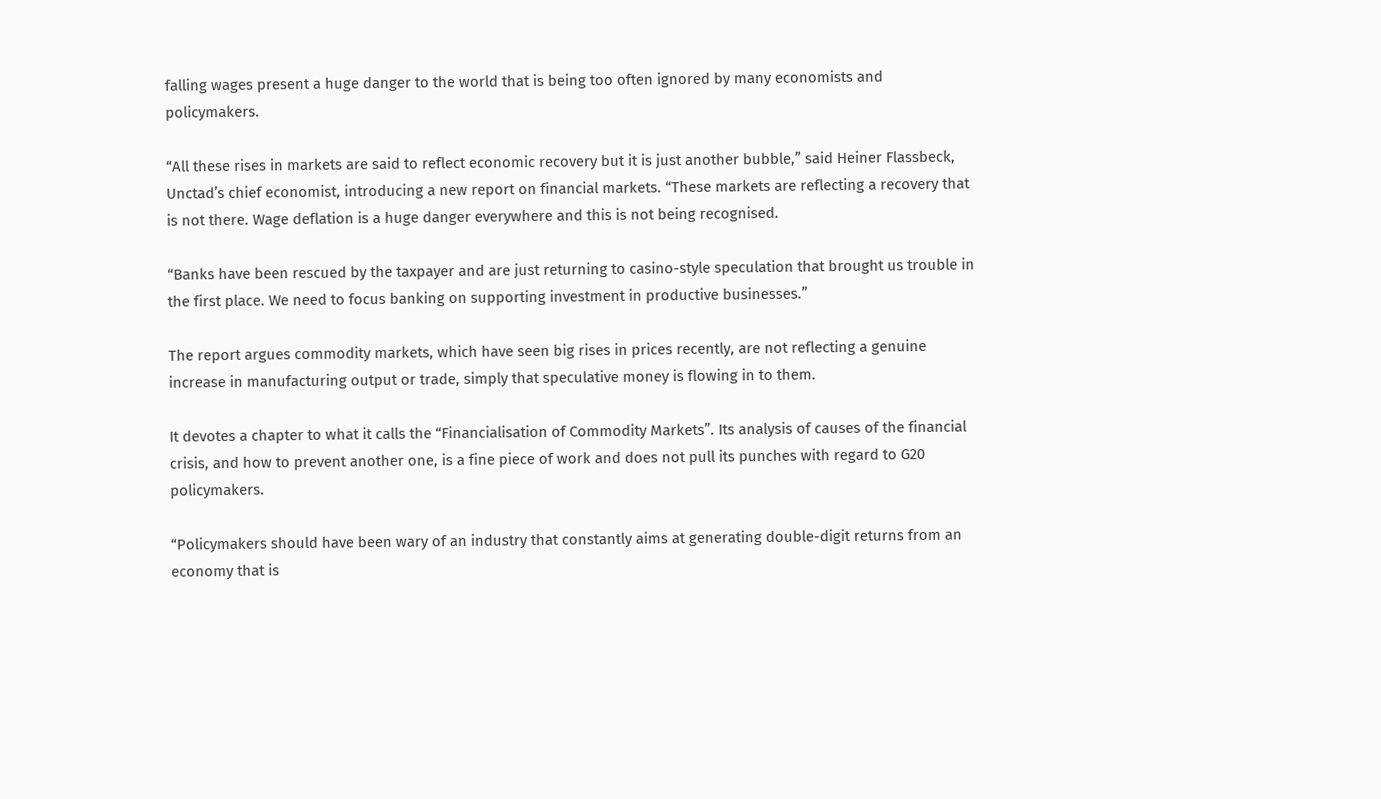falling wages present a huge danger to the world that is being too often ignored by many economists and policymakers.

“All these rises in markets are said to reflect economic recovery but it is just another bubble,” said Heiner Flassbeck, Unctad’s chief economist, introducing a new report on financial markets. “These markets are reflecting a recovery that is not there. Wage deflation is a huge danger everywhere and this is not being recognised.

“Banks have been rescued by the taxpayer and are just returning to casino-style speculation that brought us trouble in the first place. We need to focus banking on supporting investment in productive businesses.”

The report argues commodity markets, which have seen big rises in prices recently, are not reflecting a genuine increase in manufacturing output or trade, simply that speculative money is flowing in to them.

It devotes a chapter to what it calls the “Financialisation of Commodity Markets”. Its analysis of causes of the financial crisis, and how to prevent another one, is a fine piece of work and does not pull its punches with regard to G20 policymakers.

“Policymakers should have been wary of an industry that constantly aims at generating double-digit returns from an economy that is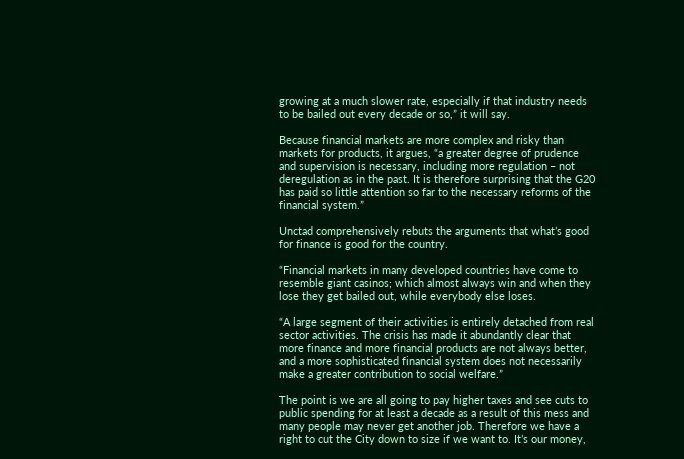growing at a much slower rate, especially if that industry needs to be bailed out every decade or so,” it will say.

Because financial markets are more complex and risky than markets for products, it argues, “a greater degree of prudence and supervision is necessary, including more regulation – not deregulation as in the past. It is therefore surprising that the G20 has paid so little attention so far to the necessary reforms of the financial system.”

Unctad comprehensively rebuts the arguments that what’s good for finance is good for the country.

“Financial markets in many developed countries have come to resemble giant casinos; which almost always win and when they lose they get bailed out, while everybody else loses.

“A large segment of their activities is entirely detached from real sector activities. The crisis has made it abundantly clear that more finance and more financial products are not always better, and a more sophisticated financial system does not necessarily make a greater contribution to social welfare.”

The point is we are all going to pay higher taxes and see cuts to public spending for at least a decade as a result of this mess and many people may never get another job. Therefore we have a right to cut the City down to size if we want to. It’s our money,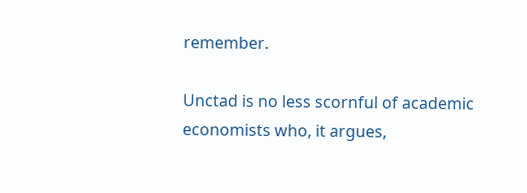remember.

Unctad is no less scornful of academic economists who, it argues,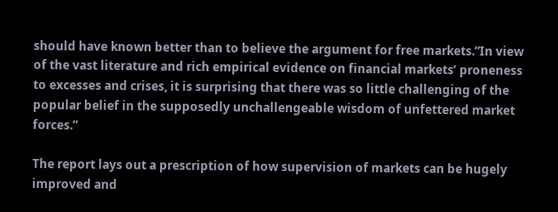should have known better than to believe the argument for free markets.”In view of the vast literature and rich empirical evidence on financial markets’ proneness to excesses and crises, it is surprising that there was so little challenging of the popular belief in the supposedly unchallengeable wisdom of unfettered market forces.”

The report lays out a prescription of how supervision of markets can be hugely improved and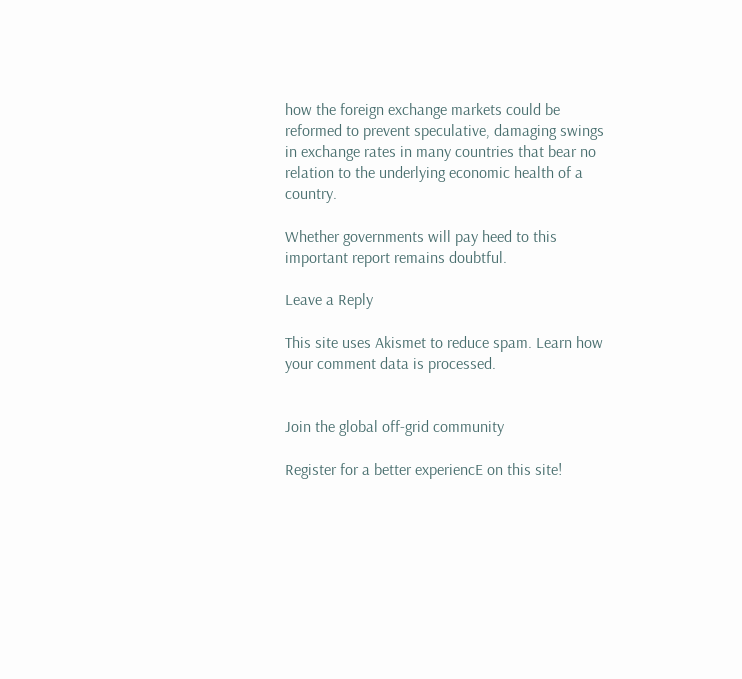how the foreign exchange markets could be reformed to prevent speculative, damaging swings in exchange rates in many countries that bear no relation to the underlying economic health of a country.

Whether governments will pay heed to this important report remains doubtful.

Leave a Reply

This site uses Akismet to reduce spam. Learn how your comment data is processed.


Join the global off-grid community

Register for a better experiencE on this site!